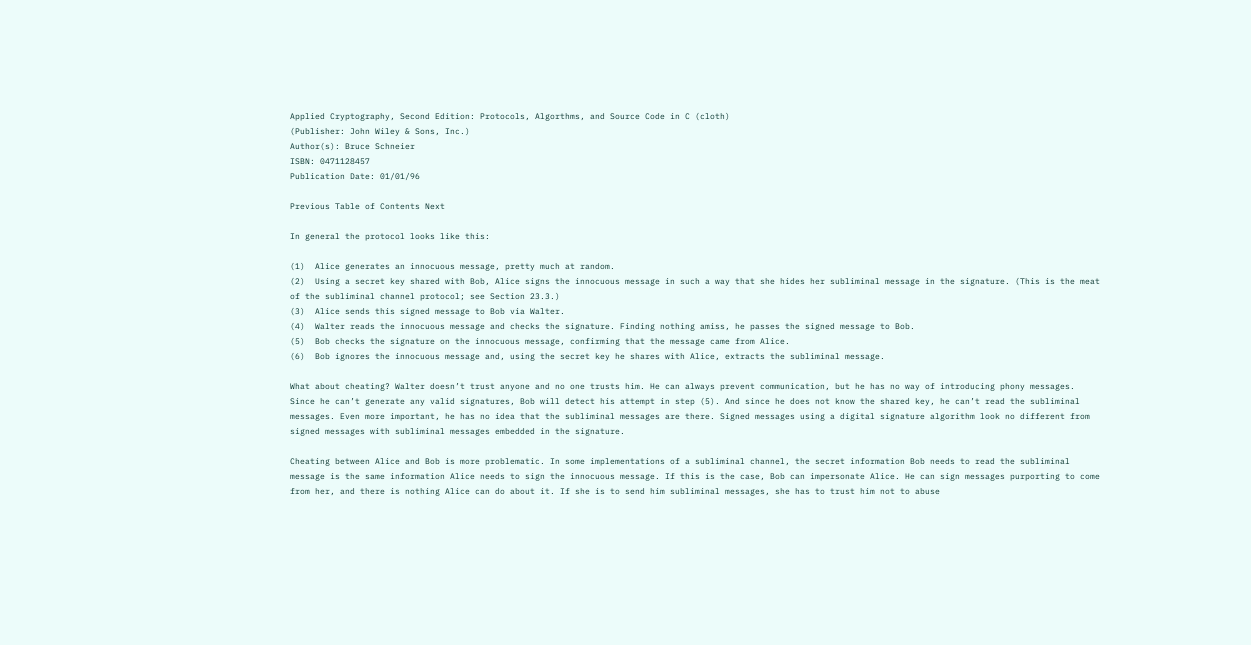Applied Cryptography, Second Edition: Protocols, Algorthms, and Source Code in C (cloth)
(Publisher: John Wiley & Sons, Inc.)
Author(s): Bruce Schneier
ISBN: 0471128457
Publication Date: 01/01/96

Previous Table of Contents Next

In general the protocol looks like this:

(1)  Alice generates an innocuous message, pretty much at random.
(2)  Using a secret key shared with Bob, Alice signs the innocuous message in such a way that she hides her subliminal message in the signature. (This is the meat of the subliminal channel protocol; see Section 23.3.)
(3)  Alice sends this signed message to Bob via Walter.
(4)  Walter reads the innocuous message and checks the signature. Finding nothing amiss, he passes the signed message to Bob.
(5)  Bob checks the signature on the innocuous message, confirming that the message came from Alice.
(6)  Bob ignores the innocuous message and, using the secret key he shares with Alice, extracts the subliminal message.

What about cheating? Walter doesn’t trust anyone and no one trusts him. He can always prevent communication, but he has no way of introducing phony messages. Since he can’t generate any valid signatures, Bob will detect his attempt in step (5). And since he does not know the shared key, he can’t read the subliminal messages. Even more important, he has no idea that the subliminal messages are there. Signed messages using a digital signature algorithm look no different from signed messages with subliminal messages embedded in the signature.

Cheating between Alice and Bob is more problematic. In some implementations of a subliminal channel, the secret information Bob needs to read the subliminal message is the same information Alice needs to sign the innocuous message. If this is the case, Bob can impersonate Alice. He can sign messages purporting to come from her, and there is nothing Alice can do about it. If she is to send him subliminal messages, she has to trust him not to abuse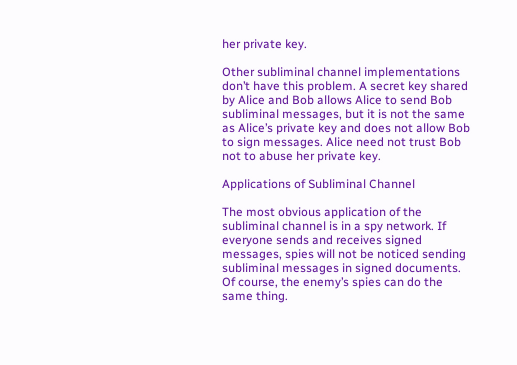her private key.

Other subliminal channel implementations don’t have this problem. A secret key shared by Alice and Bob allows Alice to send Bob subliminal messages, but it is not the same as Alice’s private key and does not allow Bob to sign messages. Alice need not trust Bob not to abuse her private key.

Applications of Subliminal Channel

The most obvious application of the subliminal channel is in a spy network. If everyone sends and receives signed messages, spies will not be noticed sending subliminal messages in signed documents. Of course, the enemy’s spies can do the same thing.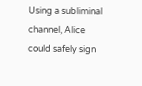Using a subliminal channel, Alice could safely sign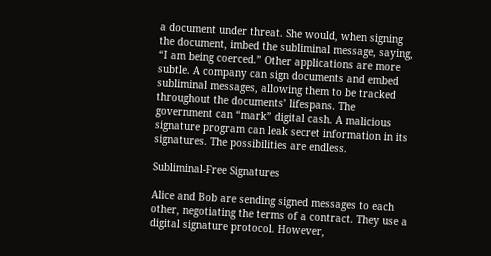a document under threat. She would, when signing the document, imbed the subliminal message, saying, “I am being coerced.” Other applications are more subtle. A company can sign documents and embed subliminal messages, allowing them to be tracked throughout the documents’ lifespans. The government can “mark” digital cash. A malicious signature program can leak secret information in its signatures. The possibilities are endless.

Subliminal-Free Signatures

Alice and Bob are sending signed messages to each other, negotiating the terms of a contract. They use a digital signature protocol. However,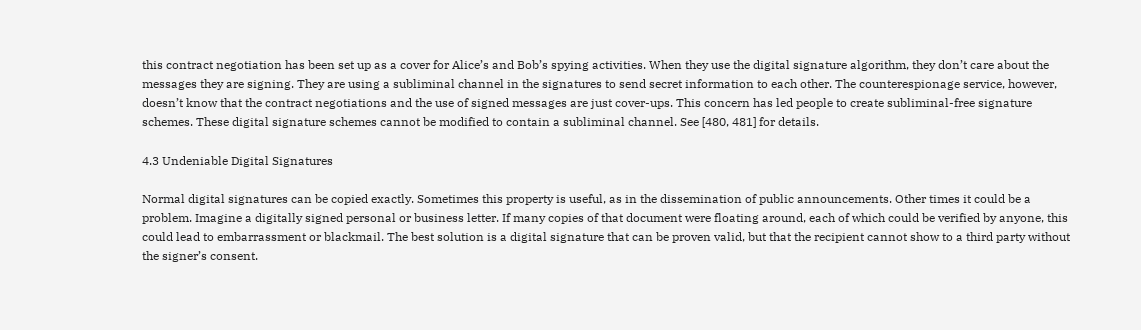this contract negotiation has been set up as a cover for Alice’s and Bob’s spying activities. When they use the digital signature algorithm, they don’t care about the messages they are signing. They are using a subliminal channel in the signatures to send secret information to each other. The counterespionage service, however, doesn’t know that the contract negotiations and the use of signed messages are just cover-ups. This concern has led people to create subliminal-free signature schemes. These digital signature schemes cannot be modified to contain a subliminal channel. See [480, 481] for details.

4.3 Undeniable Digital Signatures

Normal digital signatures can be copied exactly. Sometimes this property is useful, as in the dissemination of public announcements. Other times it could be a problem. Imagine a digitally signed personal or business letter. If many copies of that document were floating around, each of which could be verified by anyone, this could lead to embarrassment or blackmail. The best solution is a digital signature that can be proven valid, but that the recipient cannot show to a third party without the signer’s consent.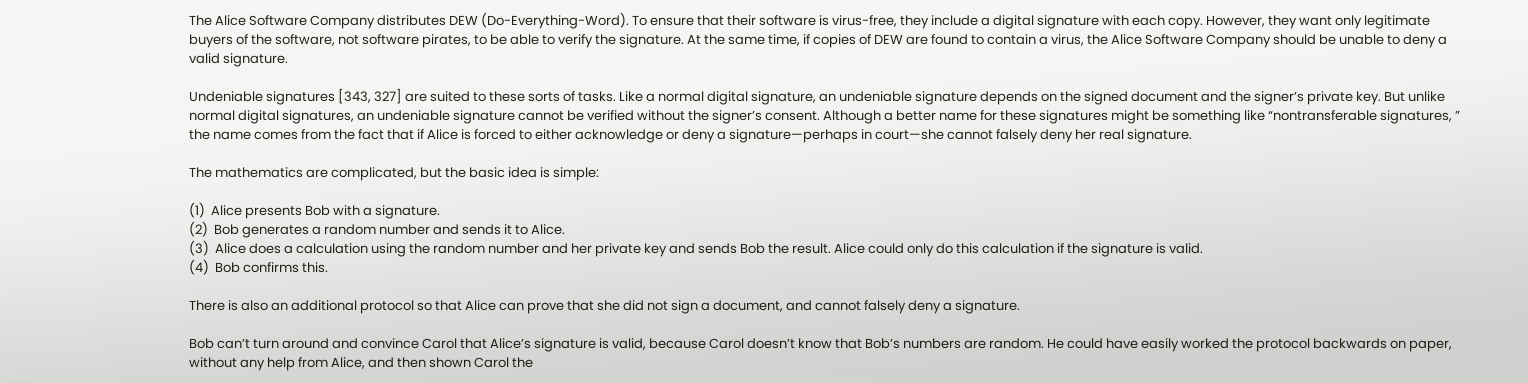The Alice Software Company distributes DEW (Do-Everything-Word). To ensure that their software is virus-free, they include a digital signature with each copy. However, they want only legitimate buyers of the software, not software pirates, to be able to verify the signature. At the same time, if copies of DEW are found to contain a virus, the Alice Software Company should be unable to deny a valid signature.

Undeniable signatures [343, 327] are suited to these sorts of tasks. Like a normal digital signature, an undeniable signature depends on the signed document and the signer’s private key. But unlike normal digital signatures, an undeniable signature cannot be verified without the signer’s consent. Although a better name for these signatures might be something like “nontransferable signatures, ” the name comes from the fact that if Alice is forced to either acknowledge or deny a signature—perhaps in court—she cannot falsely deny her real signature.

The mathematics are complicated, but the basic idea is simple:

(1)  Alice presents Bob with a signature.
(2)  Bob generates a random number and sends it to Alice.
(3)  Alice does a calculation using the random number and her private key and sends Bob the result. Alice could only do this calculation if the signature is valid.
(4)  Bob confirms this.

There is also an additional protocol so that Alice can prove that she did not sign a document, and cannot falsely deny a signature.

Bob can’t turn around and convince Carol that Alice’s signature is valid, because Carol doesn’t know that Bob’s numbers are random. He could have easily worked the protocol backwards on paper, without any help from Alice, and then shown Carol the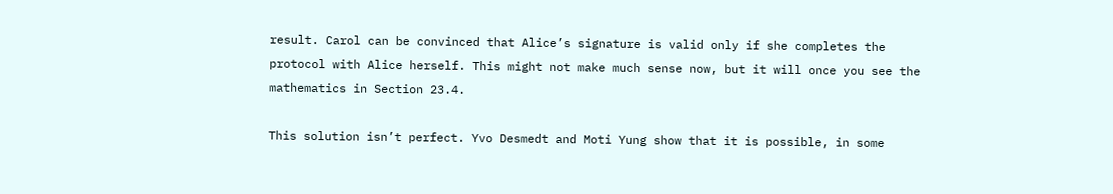result. Carol can be convinced that Alice’s signature is valid only if she completes the protocol with Alice herself. This might not make much sense now, but it will once you see the mathematics in Section 23.4.

This solution isn’t perfect. Yvo Desmedt and Moti Yung show that it is possible, in some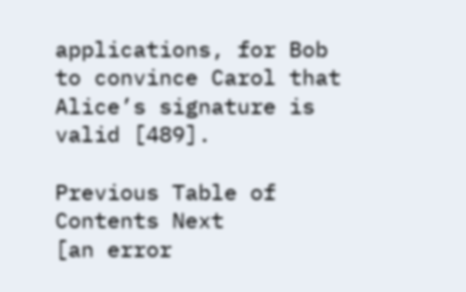applications, for Bob to convince Carol that Alice’s signature is valid [489].

Previous Table of Contents Next
[an error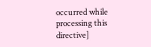occurred while processing this directive]